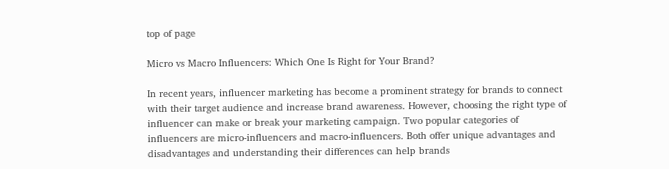top of page

Micro vs Macro Influencers: Which One Is Right for Your Brand?

In recent years, influencer marketing has become a prominent strategy for brands to connect with their target audience and increase brand awareness. However, choosing the right type of influencer can make or break your marketing campaign. Two popular categories of influencers are micro-influencers and macro-influencers. Both offer unique advantages and disadvantages and understanding their differences can help brands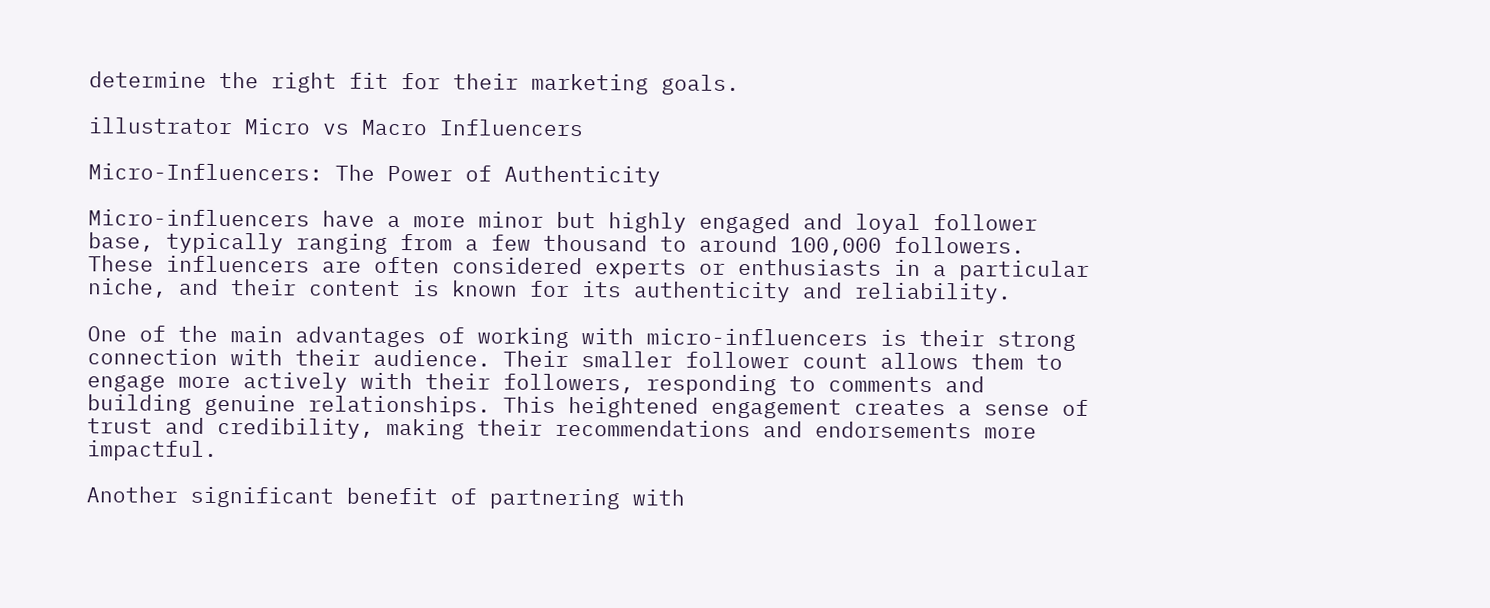determine the right fit for their marketing goals.

illustrator Micro vs Macro Influencers

Micro-Influencers: The Power of Authenticity

Micro-influencers have a more minor but highly engaged and loyal follower base, typically ranging from a few thousand to around 100,000 followers. These influencers are often considered experts or enthusiasts in a particular niche, and their content is known for its authenticity and reliability.

One of the main advantages of working with micro-influencers is their strong connection with their audience. Their smaller follower count allows them to engage more actively with their followers, responding to comments and building genuine relationships. This heightened engagement creates a sense of trust and credibility, making their recommendations and endorsements more impactful.

Another significant benefit of partnering with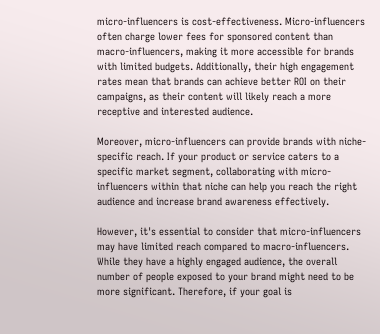micro-influencers is cost-effectiveness. Micro-influencers often charge lower fees for sponsored content than macro-influencers, making it more accessible for brands with limited budgets. Additionally, their high engagement rates mean that brands can achieve better ROI on their campaigns, as their content will likely reach a more receptive and interested audience.

Moreover, micro-influencers can provide brands with niche-specific reach. If your product or service caters to a specific market segment, collaborating with micro-influencers within that niche can help you reach the right audience and increase brand awareness effectively.

However, it's essential to consider that micro-influencers may have limited reach compared to macro-influencers. While they have a highly engaged audience, the overall number of people exposed to your brand might need to be more significant. Therefore, if your goal is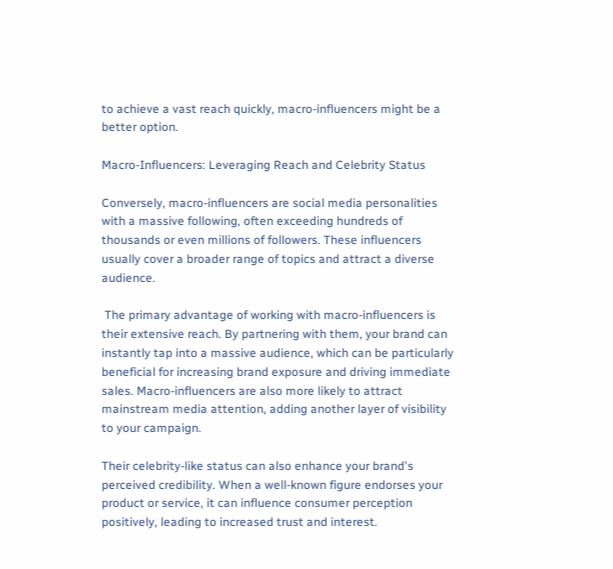to achieve a vast reach quickly, macro-influencers might be a better option.

Macro-Influencers: Leveraging Reach and Celebrity Status

Conversely, macro-influencers are social media personalities with a massive following, often exceeding hundreds of thousands or even millions of followers. These influencers usually cover a broader range of topics and attract a diverse audience.

 The primary advantage of working with macro-influencers is their extensive reach. By partnering with them, your brand can instantly tap into a massive audience, which can be particularly beneficial for increasing brand exposure and driving immediate sales. Macro-influencers are also more likely to attract mainstream media attention, adding another layer of visibility to your campaign.

Their celebrity-like status can also enhance your brand's perceived credibility. When a well-known figure endorses your product or service, it can influence consumer perception positively, leading to increased trust and interest.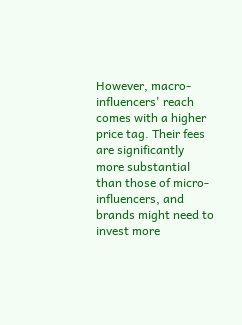However, macro-influencers' reach comes with a higher price tag. Their fees are significantly more substantial than those of micro-influencers, and brands might need to invest more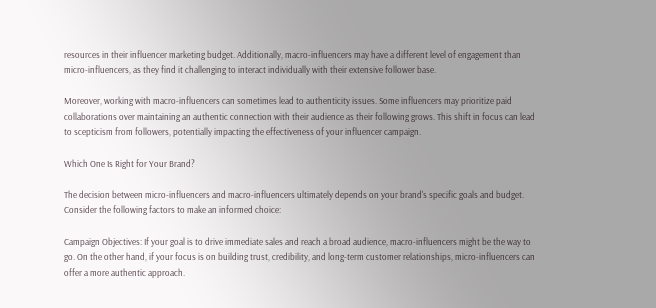resources in their influencer marketing budget. Additionally, macro-influencers may have a different level of engagement than micro-influencers, as they find it challenging to interact individually with their extensive follower base.

Moreover, working with macro-influencers can sometimes lead to authenticity issues. Some influencers may prioritize paid collaborations over maintaining an authentic connection with their audience as their following grows. This shift in focus can lead to scepticism from followers, potentially impacting the effectiveness of your influencer campaign.

Which One Is Right for Your Brand?

The decision between micro-influencers and macro-influencers ultimately depends on your brand's specific goals and budget. Consider the following factors to make an informed choice:

Campaign Objectives: If your goal is to drive immediate sales and reach a broad audience, macro-influencers might be the way to go. On the other hand, if your focus is on building trust, credibility, and long-term customer relationships, micro-influencers can offer a more authentic approach.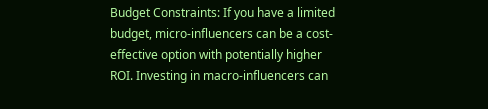Budget Constraints: If you have a limited budget, micro-influencers can be a cost-effective option with potentially higher ROI. Investing in macro-influencers can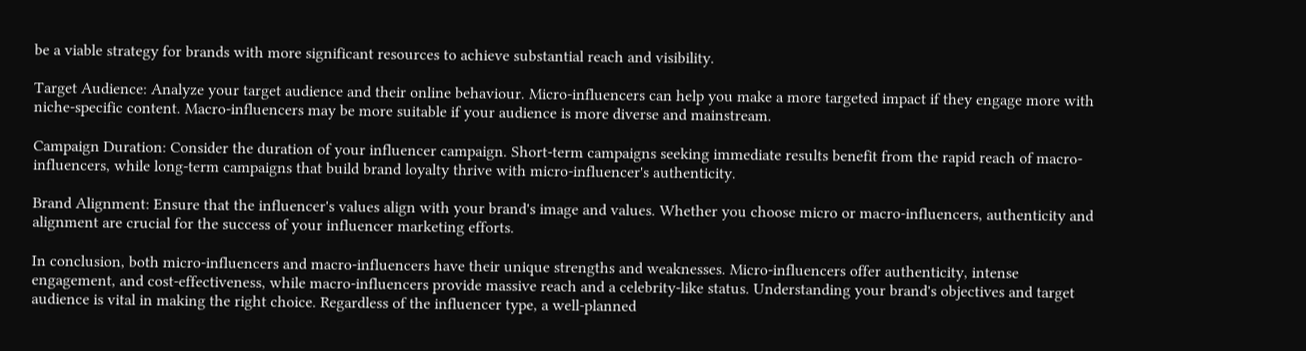be a viable strategy for brands with more significant resources to achieve substantial reach and visibility.

Target Audience: Analyze your target audience and their online behaviour. Micro-influencers can help you make a more targeted impact if they engage more with niche-specific content. Macro-influencers may be more suitable if your audience is more diverse and mainstream.

Campaign Duration: Consider the duration of your influencer campaign. Short-term campaigns seeking immediate results benefit from the rapid reach of macro-influencers, while long-term campaigns that build brand loyalty thrive with micro-influencer's authenticity.

Brand Alignment: Ensure that the influencer's values align with your brand's image and values. Whether you choose micro or macro-influencers, authenticity and alignment are crucial for the success of your influencer marketing efforts.

In conclusion, both micro-influencers and macro-influencers have their unique strengths and weaknesses. Micro-influencers offer authenticity, intense engagement, and cost-effectiveness, while macro-influencers provide massive reach and a celebrity-like status. Understanding your brand's objectives and target audience is vital in making the right choice. Regardless of the influencer type, a well-planned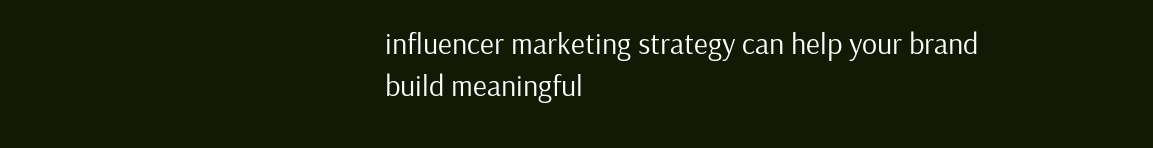influencer marketing strategy can help your brand build meaningful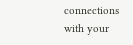connections with your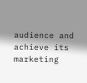audience and achieve its marketing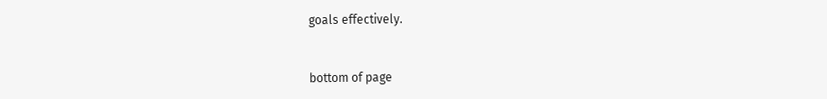goals effectively.


bottom of page